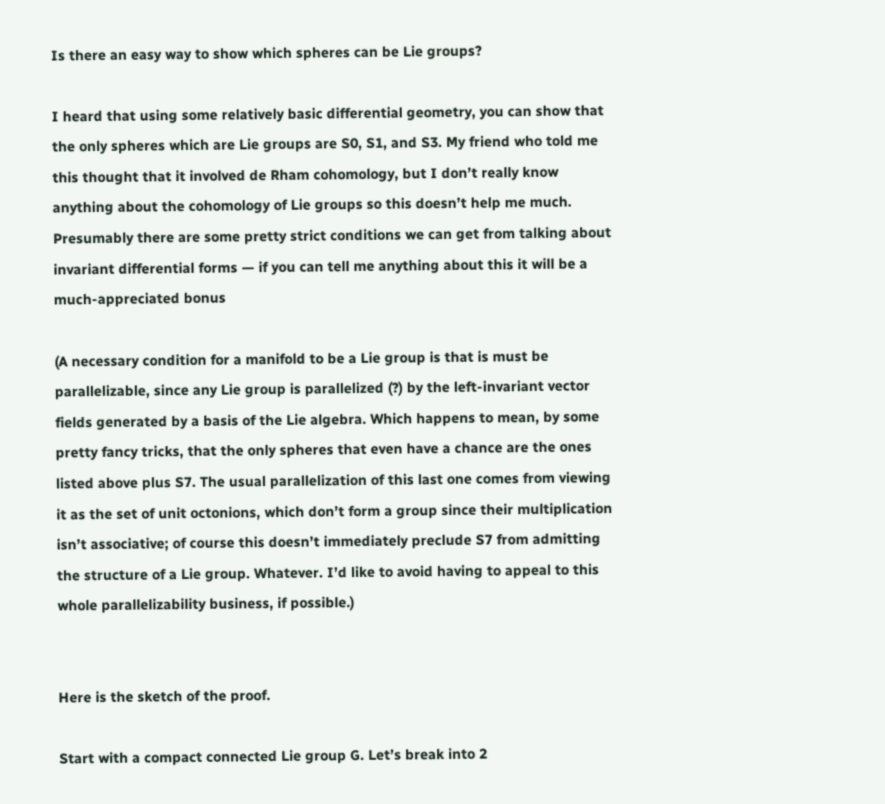Is there an easy way to show which spheres can be Lie groups?

I heard that using some relatively basic differential geometry, you can show that the only spheres which are Lie groups are S0, S1, and S3. My friend who told me this thought that it involved de Rham cohomology, but I don’t really know anything about the cohomology of Lie groups so this doesn’t help me much. Presumably there are some pretty strict conditions we can get from talking about invariant differential forms — if you can tell me anything about this it will be a much-appreciated bonus

(A necessary condition for a manifold to be a Lie group is that is must be parallelizable, since any Lie group is parallelized (?) by the left-invariant vector fields generated by a basis of the Lie algebra. Which happens to mean, by some pretty fancy tricks, that the only spheres that even have a chance are the ones listed above plus S7. The usual parallelization of this last one comes from viewing it as the set of unit octonions, which don’t form a group since their multiplication isn’t associative; of course this doesn’t immediately preclude S7 from admitting the structure of a Lie group. Whatever. I’d like to avoid having to appeal to this whole parallelizability business, if possible.)


Here is the sketch of the proof.

Start with a compact connected Lie group G. Let’s break into 2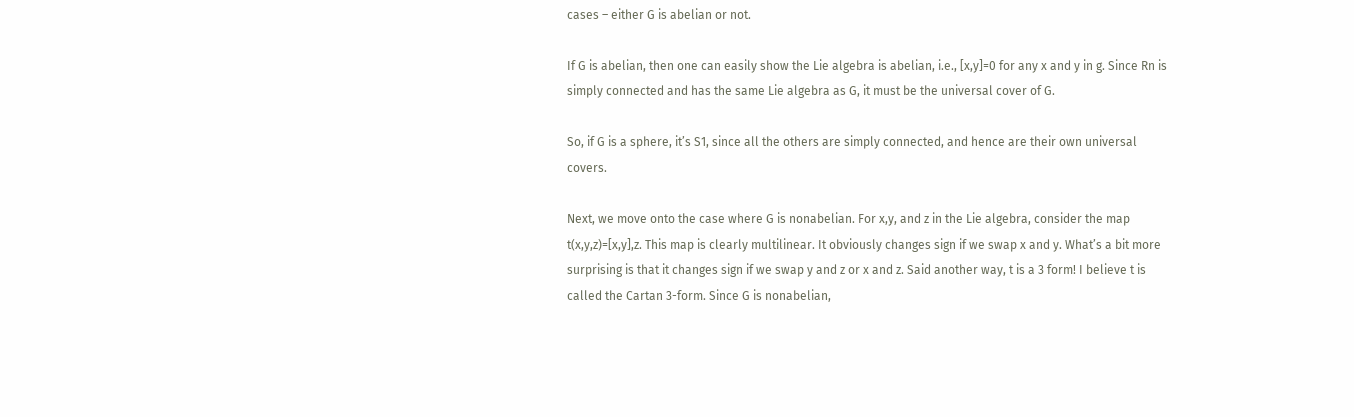cases – either G is abelian or not.

If G is abelian, then one can easily show the Lie algebra is abelian, i.e., [x,y]=0 for any x and y in g. Since Rn is simply connected and has the same Lie algebra as G, it must be the universal cover of G.

So, if G is a sphere, it’s S1, since all the others are simply connected, and hence are their own universal covers.

Next, we move onto the case where G is nonabelian. For x,y, and z in the Lie algebra, consider the map t(x,y,z)=[x,y],z. This map is clearly multilinear. It obviously changes sign if we swap x and y. What’s a bit more surprising is that it changes sign if we swap y and z or x and z. Said another way, t is a 3 form! I believe t is called the Cartan 3-form. Since G is nonabelian,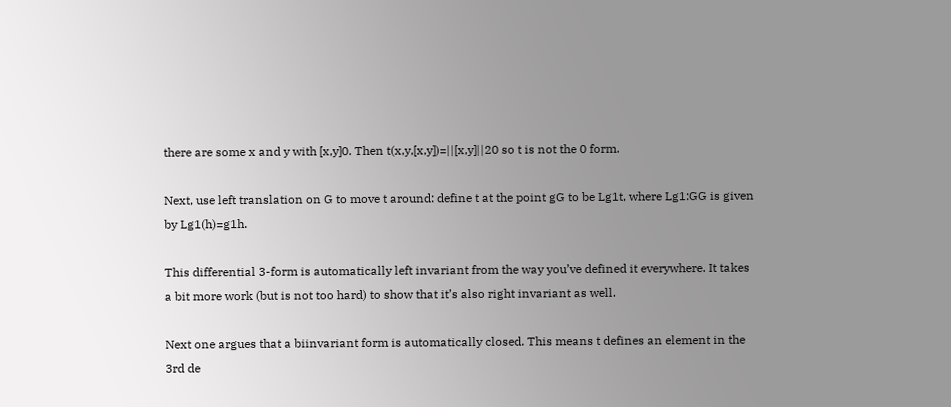there are some x and y with [x,y]0. Then t(x,y,[x,y])=||[x,y]||20 so t is not the 0 form.

Next, use left translation on G to move t around: define t at the point gG to be Lg1t, where Lg1:GG is given by Lg1(h)=g1h.

This differential 3-form is automatically left invariant from the way you’ve defined it everywhere. It takes a bit more work (but is not too hard) to show that it’s also right invariant as well.

Next one argues that a biinvariant form is automatically closed. This means t defines an element in the 3rd de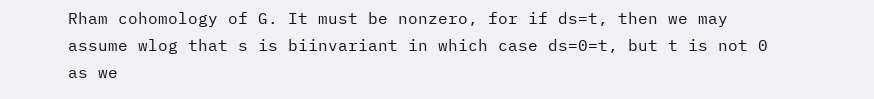Rham cohomology of G. It must be nonzero, for if ds=t, then we may assume wlog that s is biinvariant in which case ds=0=t, but t is not 0 as we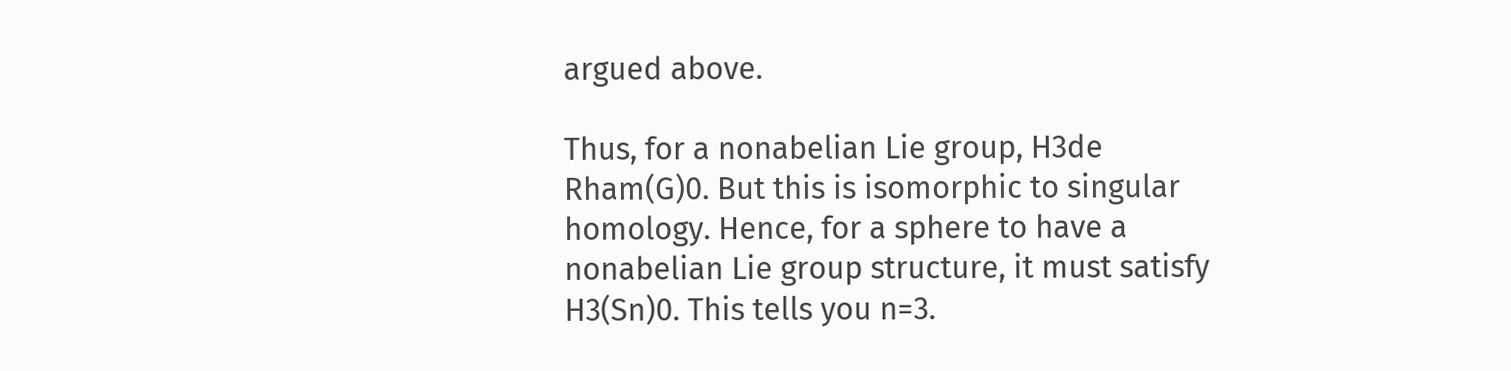argued above.

Thus, for a nonabelian Lie group, H3de Rham(G)0. But this is isomorphic to singular homology. Hence, for a sphere to have a nonabelian Lie group structure, it must satisfy H3(Sn)0. This tells you n=3.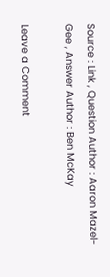Source : Link , Question Author : Aaron Mazel-Gee , Answer Author : Ben McKay

Leave a Comment